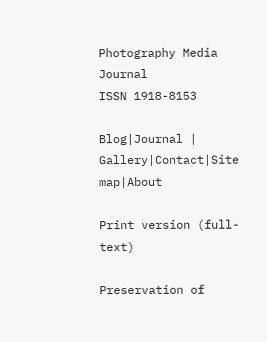Photography Media Journal
ISSN 1918-8153

Blog|Journal | Gallery|Contact|Site map|About

Print version (full-text)

Preservation of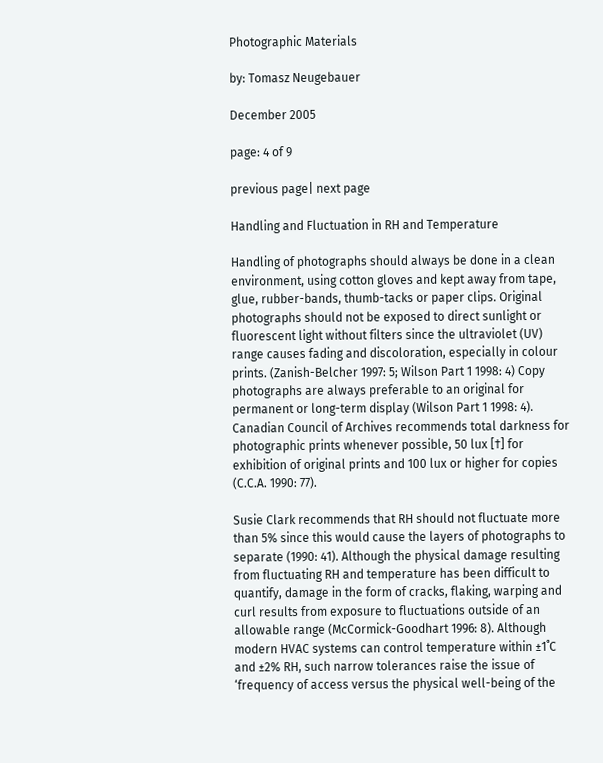Photographic Materials

by: Tomasz Neugebauer

December 2005

page: 4 of 9

previous page| next page

Handling and Fluctuation in RH and Temperature

Handling of photographs should always be done in a clean environment, using cotton gloves and kept away from tape, glue, rubber-bands, thumb-tacks or paper clips. Original photographs should not be exposed to direct sunlight or fluorescent light without filters since the ultraviolet (UV) range causes fading and discoloration, especially in colour prints. (Zanish-Belcher 1997: 5; Wilson Part 1 1998: 4) Copy photographs are always preferable to an original for permanent or long-term display (Wilson Part 1 1998: 4). Canadian Council of Archives recommends total darkness for photographic prints whenever possible, 50 lux [†] for exhibition of original prints and 100 lux or higher for copies (C.C.A. 1990: 77).

Susie Clark recommends that RH should not fluctuate more than 5% since this would cause the layers of photographs to separate (1990: 41). Although the physical damage resulting from fluctuating RH and temperature has been difficult to quantify, damage in the form of cracks, flaking, warping and curl results from exposure to fluctuations outside of an allowable range (McCormick-Goodhart 1996: 8). Although modern HVAC systems can control temperature within ±1˚C and ±2% RH, such narrow tolerances raise the issue of ‘frequency of access versus the physical well-being of the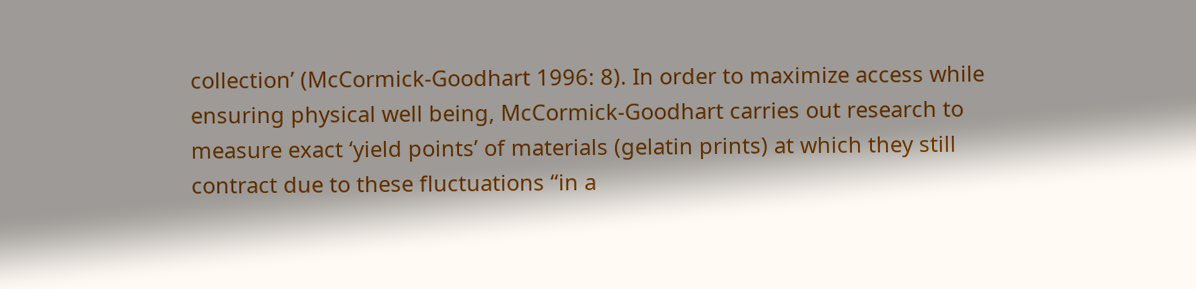collection’ (McCormick-Goodhart 1996: 8). In order to maximize access while ensuring physical well being, McCormick-Goodhart carries out research to measure exact ‘yield points’ of materials (gelatin prints) at which they still contract due to these fluctuations “in a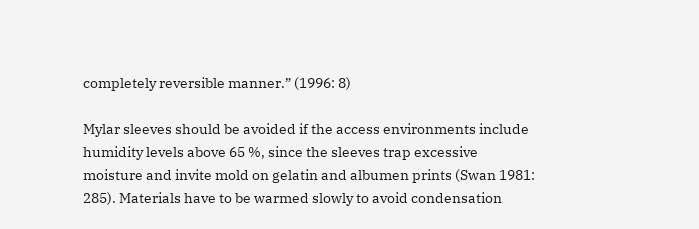completely reversible manner.” (1996: 8)

Mylar sleeves should be avoided if the access environments include humidity levels above 65 %, since the sleeves trap excessive moisture and invite mold on gelatin and albumen prints (Swan 1981: 285). Materials have to be warmed slowly to avoid condensation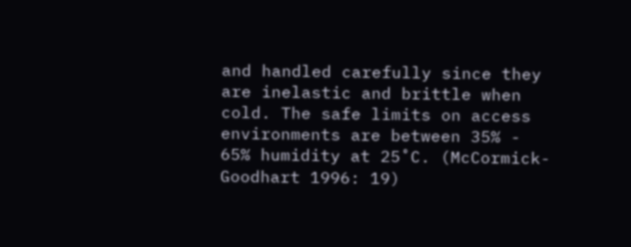and handled carefully since they are inelastic and brittle when cold. The safe limits on access environments are between 35% - 65% humidity at 25˚C. (McCormick-Goodhart 1996: 19)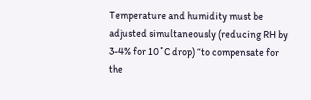Temperature and humidity must be adjusted simultaneously (reducing RH by 3-4% for 10˚C drop) “to compensate for the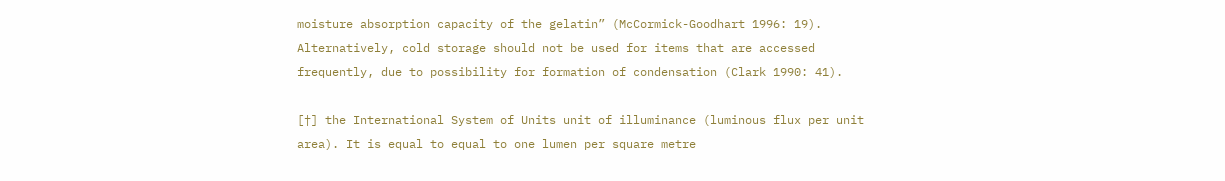moisture absorption capacity of the gelatin” (McCormick-Goodhart 1996: 19). Alternatively, cold storage should not be used for items that are accessed frequently, due to possibility for formation of condensation (Clark 1990: 41).

[†] the International System of Units unit of illuminance (luminous flux per unit area). It is equal to equal to one lumen per square metre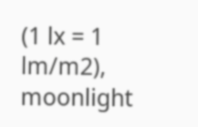(1 lx = 1 lm/m2), moonlight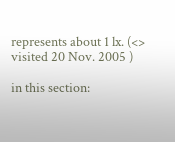represents about 1 lx. (<> visited 20 Nov. 2005 )

in this section: